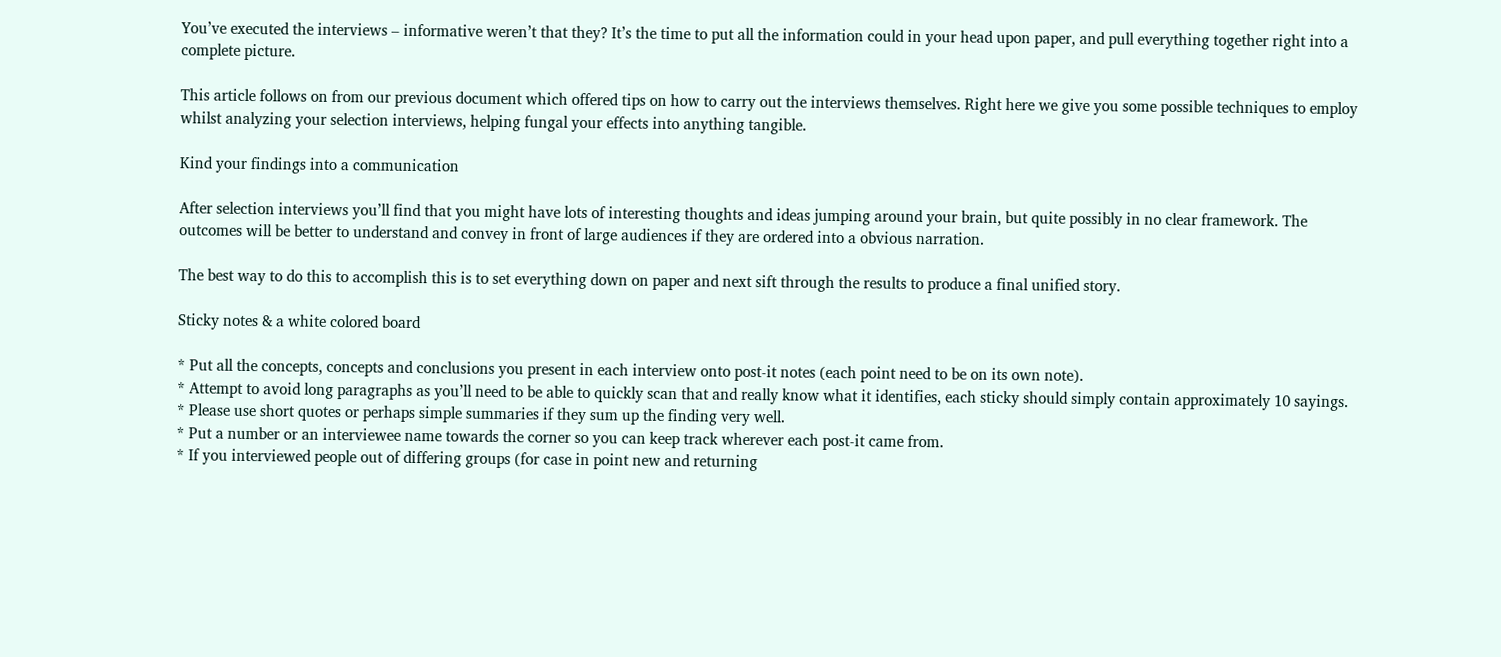You’ve executed the interviews – informative weren’t that they? It’s the time to put all the information could in your head upon paper, and pull everything together right into a complete picture.

This article follows on from our previous document which offered tips on how to carry out the interviews themselves. Right here we give you some possible techniques to employ whilst analyzing your selection interviews, helping fungal your effects into anything tangible.

Kind your findings into a communication

After selection interviews you’ll find that you might have lots of interesting thoughts and ideas jumping around your brain, but quite possibly in no clear framework. The outcomes will be better to understand and convey in front of large audiences if they are ordered into a obvious narration.

The best way to do this to accomplish this is to set everything down on paper and next sift through the results to produce a final unified story.

Sticky notes & a white colored board

* Put all the concepts, concepts and conclusions you present in each interview onto post-it notes (each point need to be on its own note).
* Attempt to avoid long paragraphs as you’ll need to be able to quickly scan that and really know what it identifies, each sticky should simply contain approximately 10 sayings.
* Please use short quotes or perhaps simple summaries if they sum up the finding very well.
* Put a number or an interviewee name towards the corner so you can keep track wherever each post-it came from.
* If you interviewed people out of differing groups (for case in point new and returning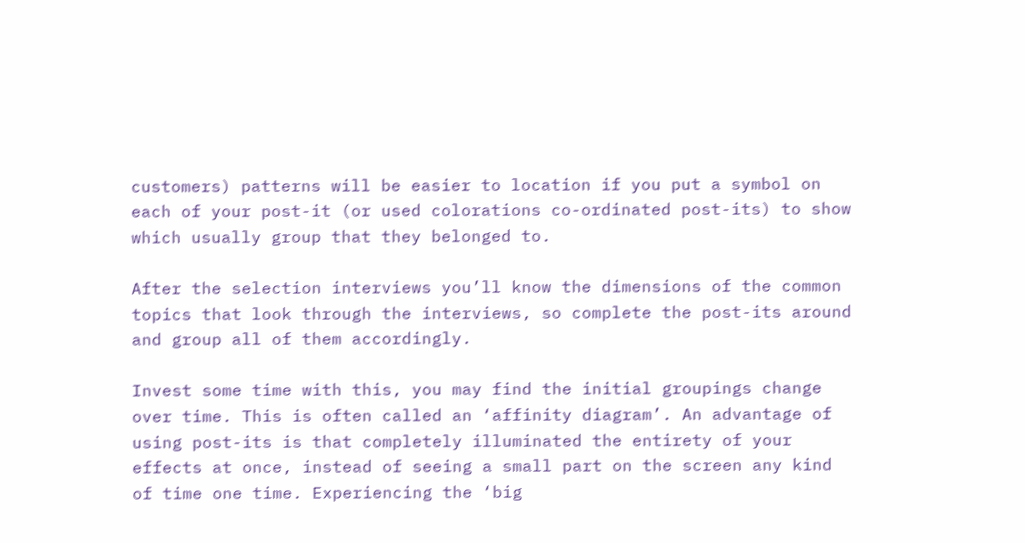customers) patterns will be easier to location if you put a symbol on each of your post-it (or used colorations co-ordinated post-its) to show which usually group that they belonged to.

After the selection interviews you’ll know the dimensions of the common topics that look through the interviews, so complete the post-its around and group all of them accordingly.

Invest some time with this, you may find the initial groupings change over time. This is often called an ‘affinity diagram’. An advantage of using post-its is that completely illuminated the entirety of your effects at once, instead of seeing a small part on the screen any kind of time one time. Experiencing the ‘big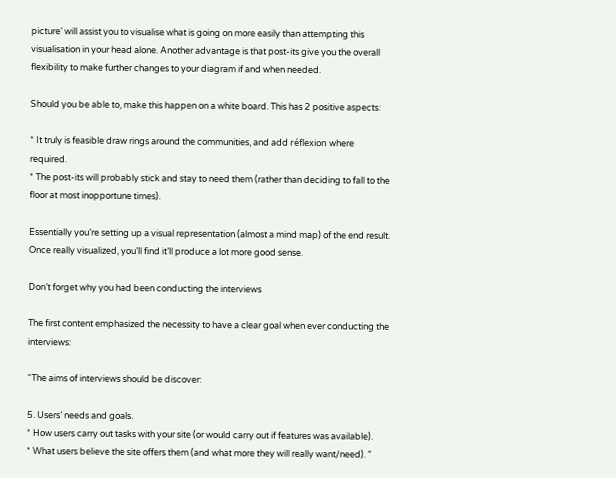picture’ will assist you to visualise what is going on more easily than attempting this visualisation in your head alone. Another advantage is that post-its give you the overall flexibility to make further changes to your diagram if and when needed.

Should you be able to, make this happen on a white board. This has 2 positive aspects:

* It truly is feasible draw rings around the communities, and add réflexion where required.
* The post-its will probably stick and stay to need them (rather than deciding to fall to the floor at most inopportune times).

Essentially you’re setting up a visual representation (almost a mind map) of the end result. Once really visualized, you’ll find it’ll produce a lot more good sense.

Don’t forget why you had been conducting the interviews

The first content emphasized the necessity to have a clear goal when ever conducting the interviews:

“The aims of interviews should be discover:

5. Users’ needs and goals.
* How users carry out tasks with your site (or would carry out if features was available).
* What users believe the site offers them (and what more they will really want/need). ”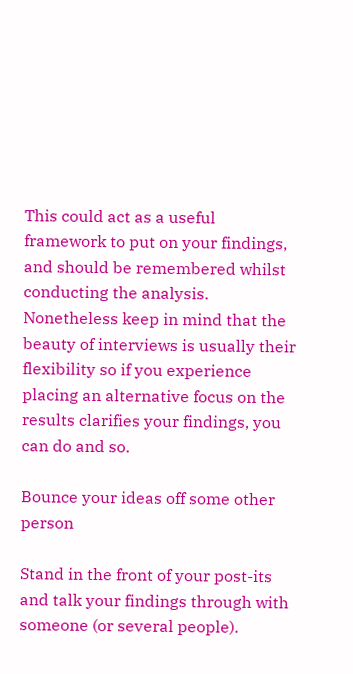This could act as a useful framework to put on your findings, and should be remembered whilst conducting the analysis. Nonetheless keep in mind that the beauty of interviews is usually their flexibility so if you experience placing an alternative focus on the results clarifies your findings, you can do and so.

Bounce your ideas off some other person

Stand in the front of your post-its and talk your findings through with someone (or several people).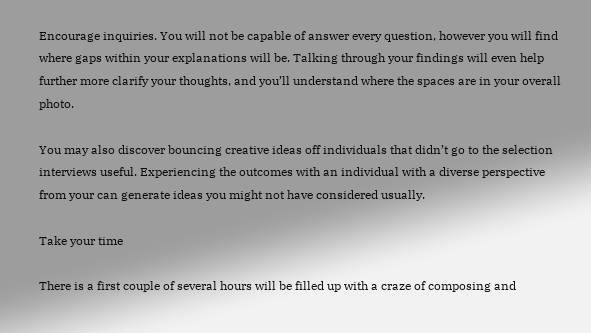Encourage inquiries. You will not be capable of answer every question, however you will find where gaps within your explanations will be. Talking through your findings will even help further more clarify your thoughts, and you’ll understand where the spaces are in your overall photo.

You may also discover bouncing creative ideas off individuals that didn’t go to the selection interviews useful. Experiencing the outcomes with an individual with a diverse perspective from your can generate ideas you might not have considered usually.

Take your time

There is a first couple of several hours will be filled up with a craze of composing and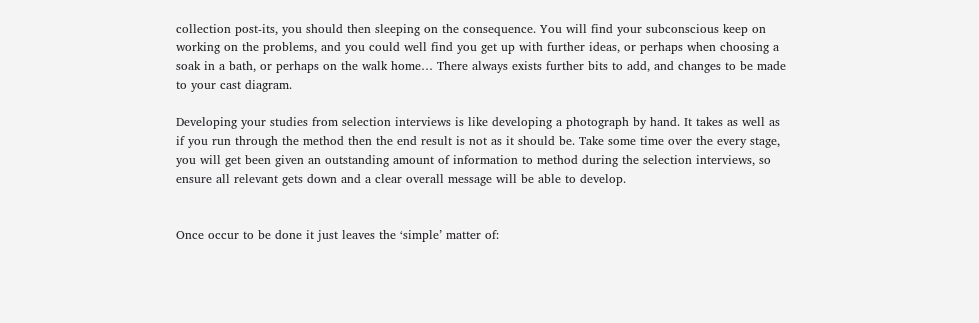collection post-its, you should then sleeping on the consequence. You will find your subconscious keep on working on the problems, and you could well find you get up with further ideas, or perhaps when choosing a soak in a bath, or perhaps on the walk home… There always exists further bits to add, and changes to be made to your cast diagram.

Developing your studies from selection interviews is like developing a photograph by hand. It takes as well as if you run through the method then the end result is not as it should be. Take some time over the every stage, you will get been given an outstanding amount of information to method during the selection interviews, so ensure all relevant gets down and a clear overall message will be able to develop.


Once occur to be done it just leaves the ‘simple’ matter of: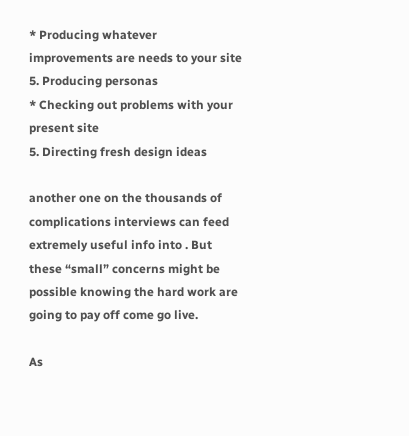* Producing whatever improvements are needs to your site
5. Producing personas
* Checking out problems with your present site
5. Directing fresh design ideas

another one on the thousands of complications interviews can feed extremely useful info into . But these “small” concerns might be possible knowing the hard work are going to pay off come go live.

As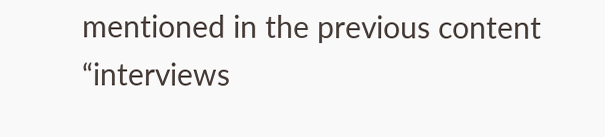mentioned in the previous content “interviews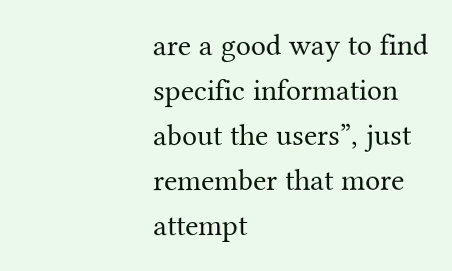are a good way to find specific information about the users”, just remember that more attempt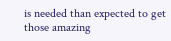is needed than expected to get those amazing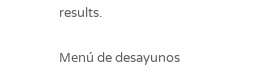results.

Menú de desayunos